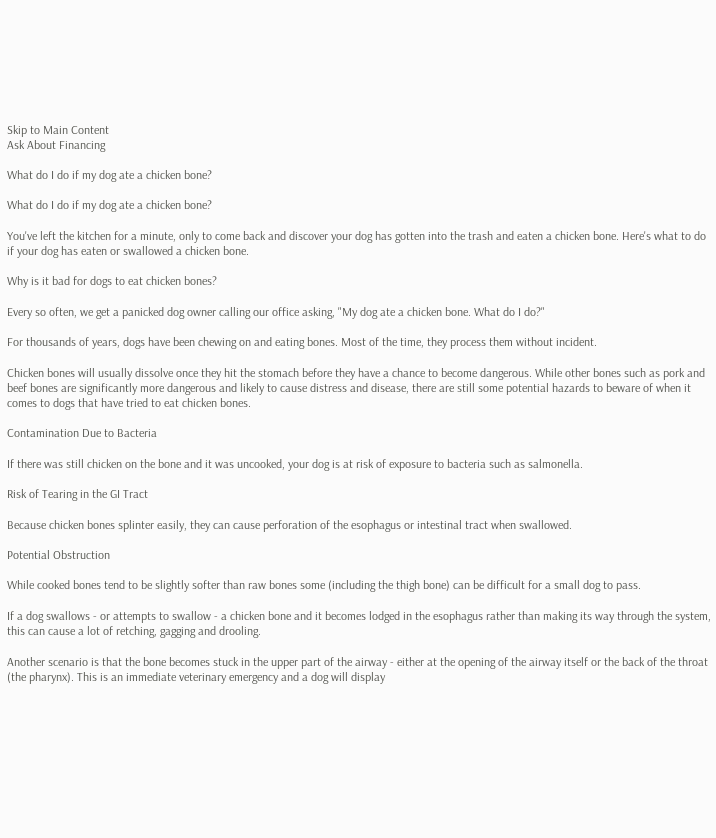Skip to Main Content
Ask About Financing

What do I do if my dog ate a chicken bone?

What do I do if my dog ate a chicken bone?

You've left the kitchen for a minute, only to come back and discover your dog has gotten into the trash and eaten a chicken bone. Here's what to do if your dog has eaten or swallowed a chicken bone.

Why is it bad for dogs to eat chicken bones?

Every so often, we get a panicked dog owner calling our office asking, "My dog ate a chicken bone. What do I do?"

For thousands of years, dogs have been chewing on and eating bones. Most of the time, they process them without incident.

Chicken bones will usually dissolve once they hit the stomach before they have a chance to become dangerous. While other bones such as pork and beef bones are significantly more dangerous and likely to cause distress and disease, there are still some potential hazards to beware of when it comes to dogs that have tried to eat chicken bones.

Contamination Due to Bacteria

If there was still chicken on the bone and it was uncooked, your dog is at risk of exposure to bacteria such as salmonella.

Risk of Tearing in the GI Tract

Because chicken bones splinter easily, they can cause perforation of the esophagus or intestinal tract when swallowed.

Potential Obstruction

While cooked bones tend to be slightly softer than raw bones some (including the thigh bone) can be difficult for a small dog to pass.

If a dog swallows - or attempts to swallow - a chicken bone and it becomes lodged in the esophagus rather than making its way through the system, this can cause a lot of retching, gagging and drooling.

Another scenario is that the bone becomes stuck in the upper part of the airway - either at the opening of the airway itself or the back of the throat (the pharynx). This is an immediate veterinary emergency and a dog will display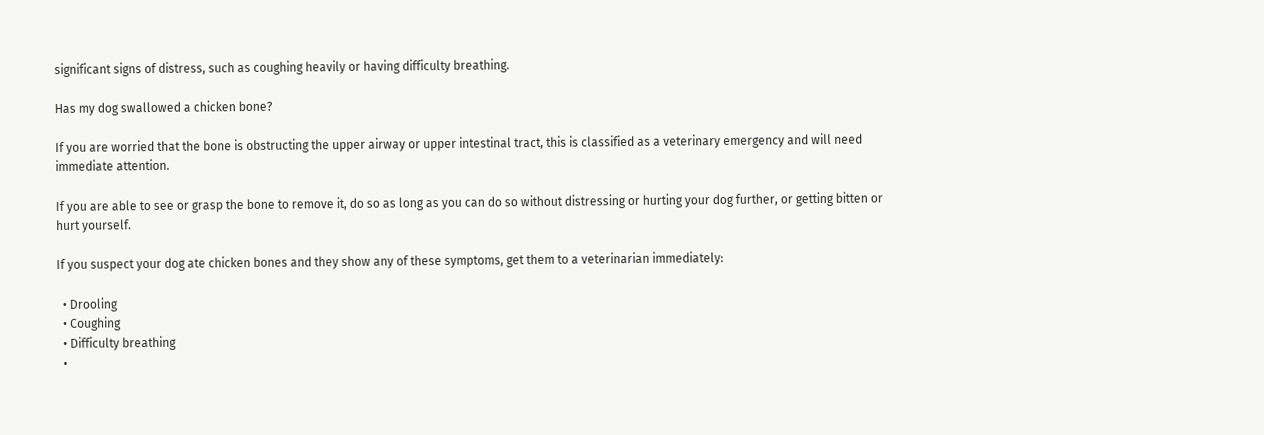significant signs of distress, such as coughing heavily or having difficulty breathing.

Has my dog swallowed a chicken bone?

If you are worried that the bone is obstructing the upper airway or upper intestinal tract, this is classified as a veterinary emergency and will need immediate attention.

If you are able to see or grasp the bone to remove it, do so as long as you can do so without distressing or hurting your dog further, or getting bitten or hurt yourself.

If you suspect your dog ate chicken bones and they show any of these symptoms, get them to a veterinarian immediately:

  • Drooling
  • Coughing
  • Difficulty breathing
  •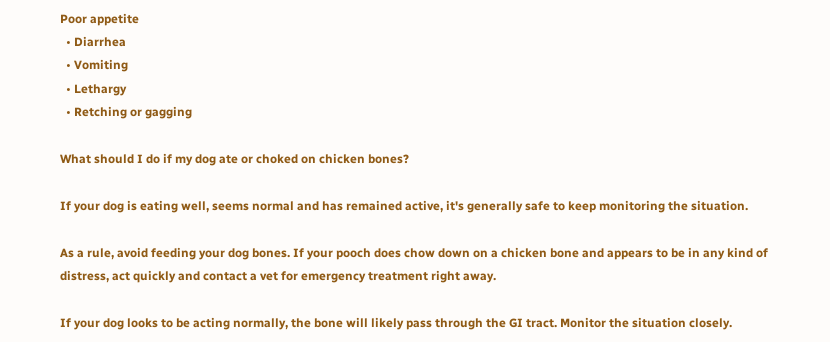Poor appetite
  • Diarrhea
  • Vomiting
  • Lethargy
  • Retching or gagging

What should I do if my dog ate or choked on chicken bones?

If your dog is eating well, seems normal and has remained active, it's generally safe to keep monitoring the situation.

As a rule, avoid feeding your dog bones. If your pooch does chow down on a chicken bone and appears to be in any kind of distress, act quickly and contact a vet for emergency treatment right away.

If your dog looks to be acting normally, the bone will likely pass through the GI tract. Monitor the situation closely.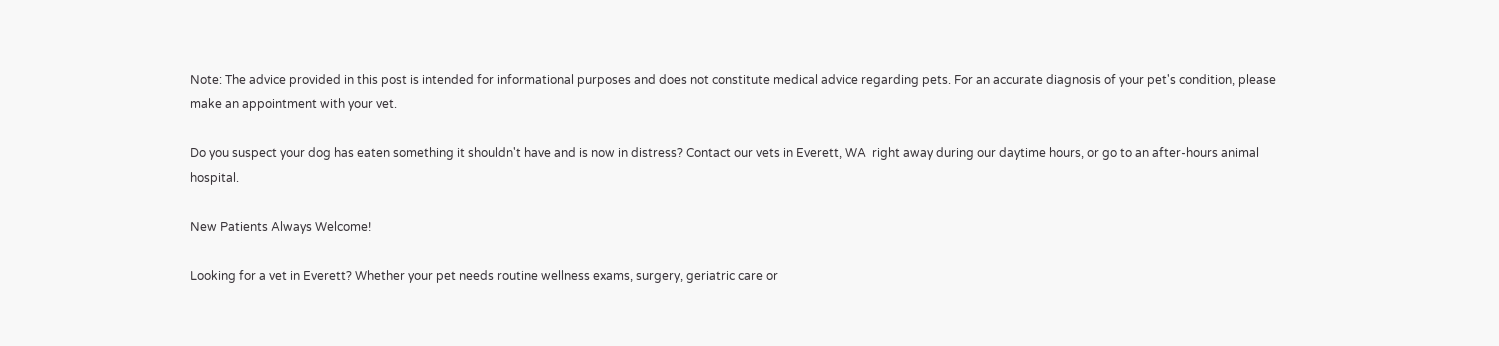Note: The advice provided in this post is intended for informational purposes and does not constitute medical advice regarding pets. For an accurate diagnosis of your pet's condition, please make an appointment with your vet.

Do you suspect your dog has eaten something it shouldn't have and is now in distress? Contact our vets in Everett, WA  right away during our daytime hours, or go to an after-hours animal hospital.

New Patients Always Welcome!

Looking for a vet in Everett? Whether your pet needs routine wellness exams, surgery, geriatric care or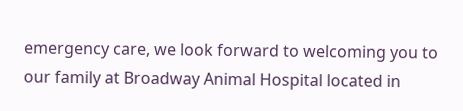emergency care, we look forward to welcoming you to our family at Broadway Animal Hospital located in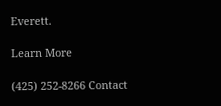Everett.

Learn More

(425) 252-8266 Contact